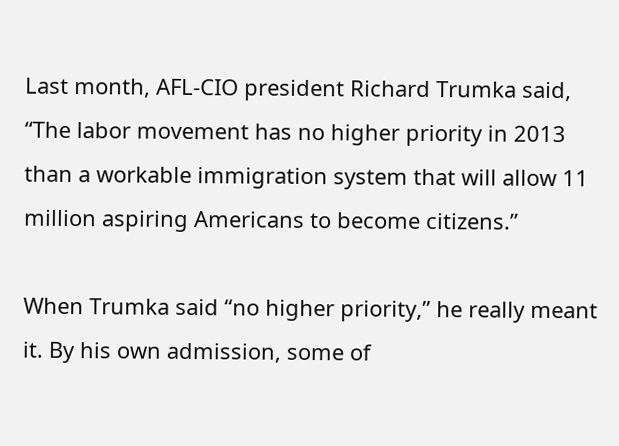Last month, AFL-CIO president Richard Trumka said, “The labor movement has no higher priority in 2013 than a workable immigration system that will allow 11 million aspiring Americans to become citizens.”

When Trumka said “no higher priority,” he really meant it. By his own admission, some of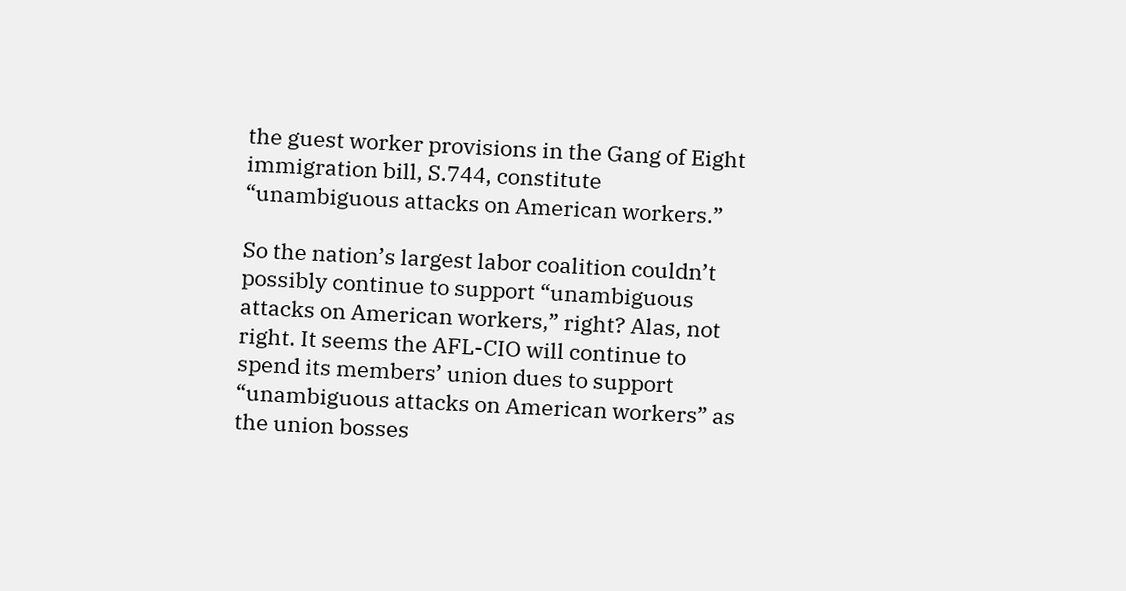the guest worker provisions in the Gang of Eight immigration bill, S.744, constitute “unambiguous attacks on American workers.”

So the nation’s largest labor coalition couldn’t possibly continue to support “unambiguous attacks on American workers,” right? Alas, not right. It seems the AFL-CIO will continue to spend its members’ union dues to support “unambiguous attacks on American workers” as the union bosses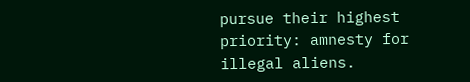pursue their highest priority: amnesty for illegal aliens.